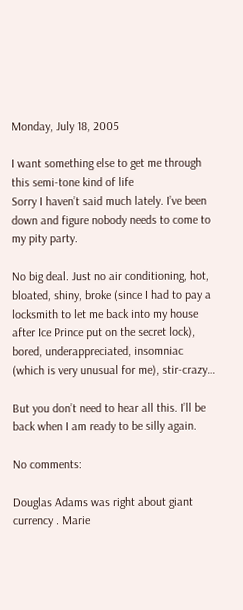Monday, July 18, 2005

I want something else to get me through this semi-tone kind of life
Sorry I haven’t said much lately. I’ve been down and figure nobody needs to come to my pity party.

No big deal. Just no air conditioning, hot, bloated, shiny, broke (since I had to pay a locksmith to let me back into my house after Ice Prince put on the secret lock), bored, underappreciated, insomniac (which is very unusual for me), stir-crazy…

But you don’t need to hear all this. I’ll be back when I am ready to be silly again.

No comments:

Douglas Adams was right about giant currency . Marie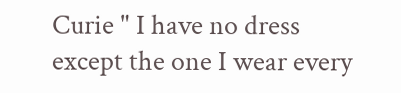Curie " I have no dress except the one I wear every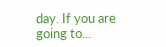day. If you are going to...